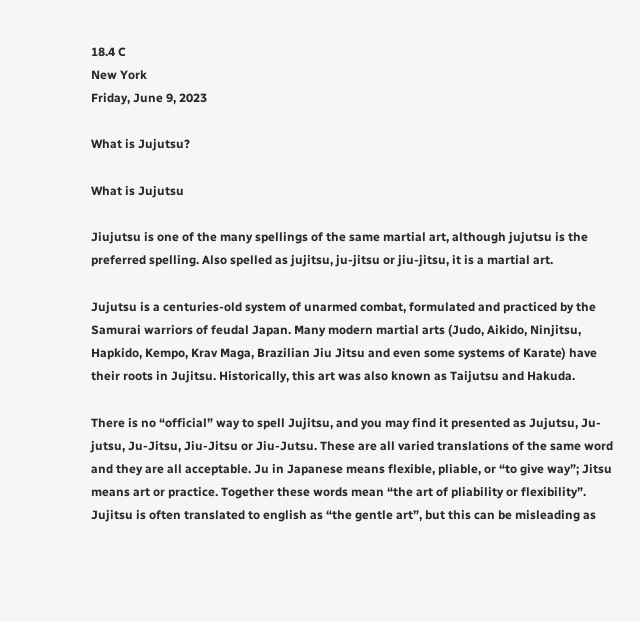18.4 C
New York
Friday, June 9, 2023

What is Jujutsu?

What is Jujutsu

Jiujutsu is one of the many spellings of the same martial art, although jujutsu is the preferred spelling. Also spelled as jujitsu, ju-jitsu or jiu-jitsu, it is a martial art.

Jujutsu is a centuries-old system of unarmed combat, formulated and practiced by the Samurai warriors of feudal Japan. Many modern martial arts (Judo, Aikido, Ninjitsu, Hapkido, Kempo, Krav Maga, Brazilian Jiu Jitsu and even some systems of Karate) have their roots in Jujitsu. Historically, this art was also known as Taijutsu and Hakuda.

There is no “official” way to spell Jujitsu, and you may find it presented as Jujutsu, Ju-jutsu, Ju-Jitsu, Jiu-Jitsu or Jiu-Jutsu. These are all varied translations of the same word and they are all acceptable. Ju in Japanese means flexible, pliable, or “to give way”; Jitsu means art or practice. Together these words mean “the art of pliability or flexibility”. Jujitsu is often translated to english as “the gentle art”, but this can be misleading as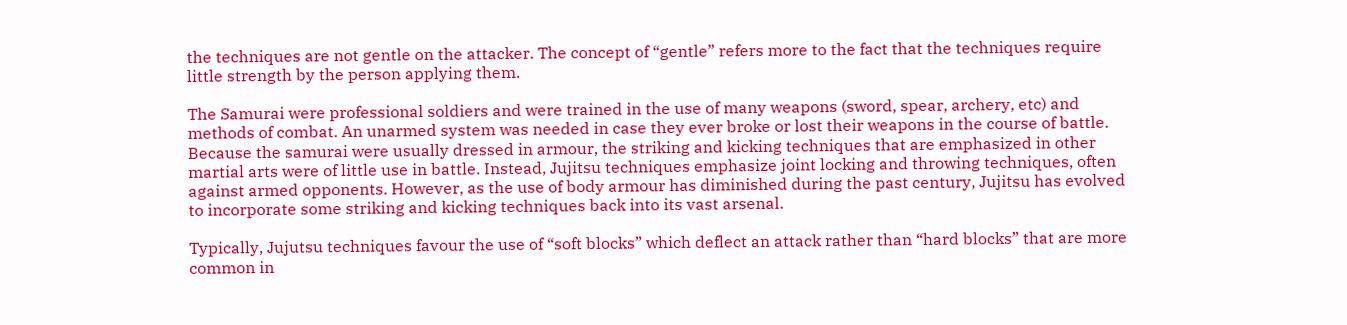the techniques are not gentle on the attacker. The concept of “gentle” refers more to the fact that the techniques require little strength by the person applying them.

The Samurai were professional soldiers and were trained in the use of many weapons (sword, spear, archery, etc) and methods of combat. An unarmed system was needed in case they ever broke or lost their weapons in the course of battle. Because the samurai were usually dressed in armour, the striking and kicking techniques that are emphasized in other martial arts were of little use in battle. Instead, Jujitsu techniques emphasize joint locking and throwing techniques, often against armed opponents. However, as the use of body armour has diminished during the past century, Jujitsu has evolved to incorporate some striking and kicking techniques back into its vast arsenal.

Typically, Jujutsu techniques favour the use of “soft blocks” which deflect an attack rather than “hard blocks” that are more common in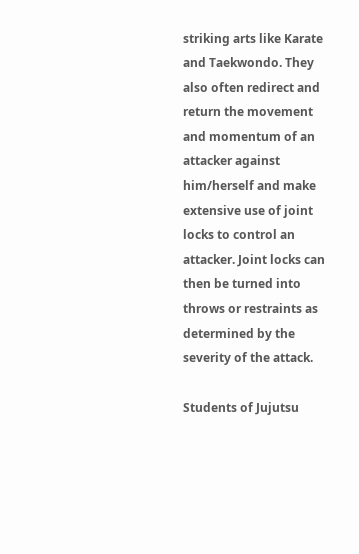striking arts like Karate and Taekwondo. They also often redirect and return the movement and momentum of an attacker against him/herself and make extensive use of joint locks to control an attacker. Joint locks can then be turned into throws or restraints as determined by the severity of the attack.

Students of Jujutsu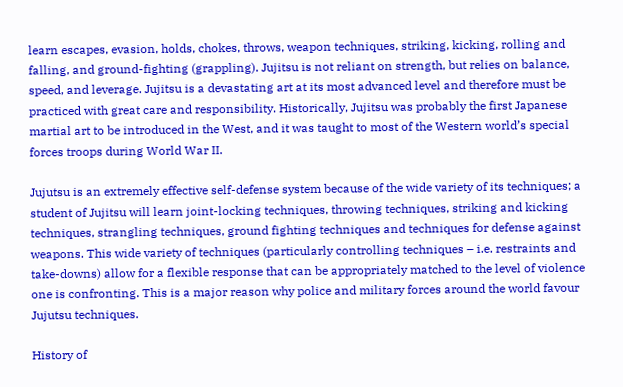learn escapes, evasion, holds, chokes, throws, weapon techniques, striking, kicking, rolling and falling, and ground-fighting (grappling). Jujitsu is not reliant on strength, but relies on balance, speed, and leverage. Jujitsu is a devastating art at its most advanced level and therefore must be practiced with great care and responsibility. Historically, Jujitsu was probably the first Japanese martial art to be introduced in the West, and it was taught to most of the Western world’s special forces troops during World War II.

Jujutsu is an extremely effective self-defense system because of the wide variety of its techniques; a student of Jujitsu will learn joint-locking techniques, throwing techniques, striking and kicking techniques, strangling techniques, ground fighting techniques and techniques for defense against weapons. This wide variety of techniques (particularly controlling techniques – i.e. restraints and take-downs) allow for a flexible response that can be appropriately matched to the level of violence one is confronting. This is a major reason why police and military forces around the world favour Jujutsu techniques.

History of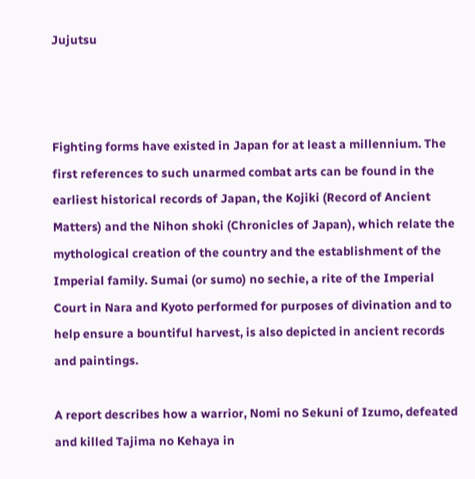Jujutsu



Fighting forms have existed in Japan for at least a millennium. The first references to such unarmed combat arts can be found in the earliest historical records of Japan, the Kojiki (Record of Ancient Matters) and the Nihon shoki (Chronicles of Japan), which relate the mythological creation of the country and the establishment of the Imperial family. Sumai (or sumo) no sechie, a rite of the Imperial Court in Nara and Kyoto performed for purposes of divination and to help ensure a bountiful harvest, is also depicted in ancient records and paintings.

A report describes how a warrior, Nomi no Sekuni of Izumo, defeated and killed Tajima no Kehaya in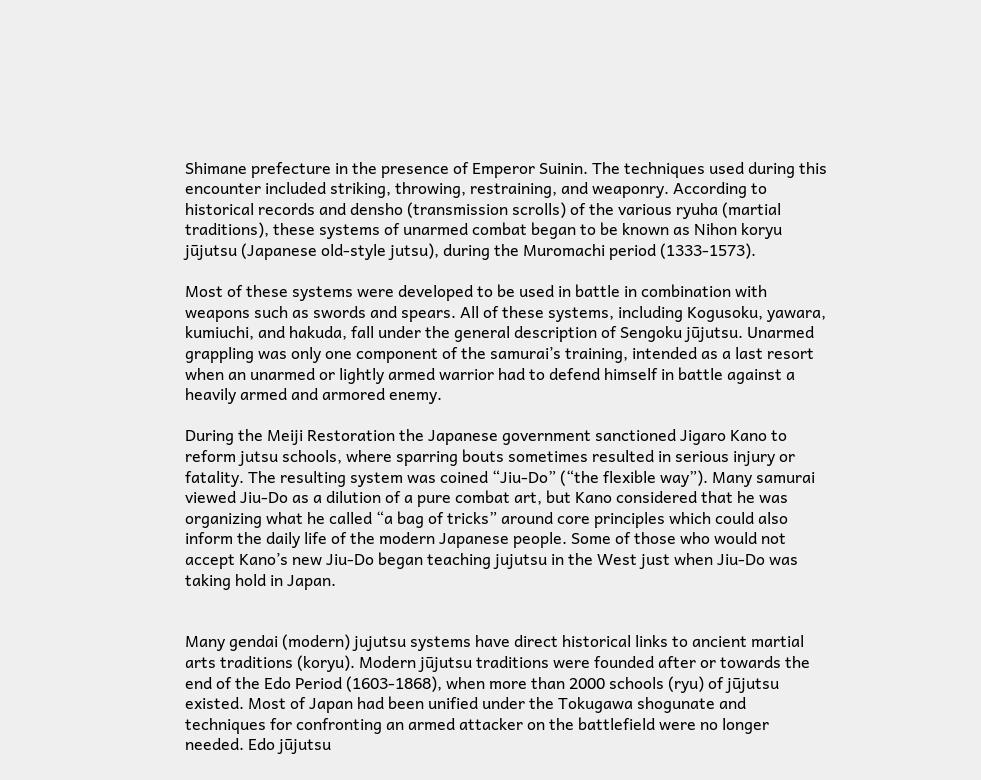Shimane prefecture in the presence of Emperor Suinin. The techniques used during this encounter included striking, throwing, restraining, and weaponry. According to historical records and densho (transmission scrolls) of the various ryuha (martial traditions), these systems of unarmed combat began to be known as Nihon koryu jūjutsu (Japanese old-style jutsu), during the Muromachi period (1333-1573).

Most of these systems were developed to be used in battle in combination with weapons such as swords and spears. All of these systems, including Kogusoku, yawara, kumiuchi, and hakuda, fall under the general description of Sengoku jūjutsu. Unarmed grappling was only one component of the samurai’s training, intended as a last resort when an unarmed or lightly armed warrior had to defend himself in battle against a heavily armed and armored enemy.

During the Meiji Restoration the Japanese government sanctioned Jigaro Kano to reform jutsu schools, where sparring bouts sometimes resulted in serious injury or fatality. The resulting system was coined “Jiu-Do” (“the flexible way”). Many samurai viewed Jiu-Do as a dilution of a pure combat art, but Kano considered that he was organizing what he called “a bag of tricks” around core principles which could also inform the daily life of the modern Japanese people. Some of those who would not accept Kano’s new Jiu-Do began teaching jujutsu in the West just when Jiu-Do was taking hold in Japan.


Many gendai (modern) jujutsu systems have direct historical links to ancient martial arts traditions (koryu). Modern jūjutsu traditions were founded after or towards the end of the Edo Period (1603-1868), when more than 2000 schools (ryu) of jūjutsu existed. Most of Japan had been unified under the Tokugawa shogunate and techniques for confronting an armed attacker on the battlefield were no longer needed. Edo jūjutsu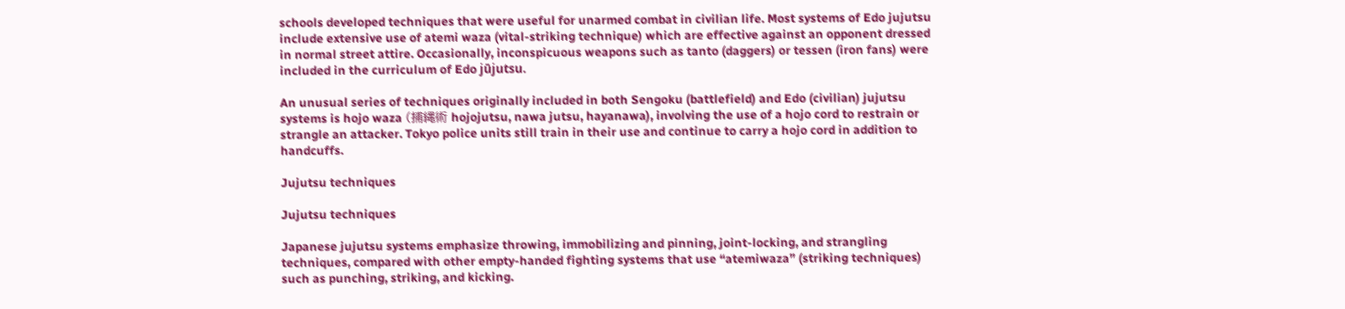schools developed techniques that were useful for unarmed combat in civilian life. Most systems of Edo jujutsu include extensive use of atemi waza (vital-striking technique) which are effective against an opponent dressed in normal street attire. Occasionally, inconspicuous weapons such as tanto (daggers) or tessen (iron fans) were included in the curriculum of Edo jūjutsu.

An unusual series of techniques originally included in both Sengoku (battlefield) and Edo (civilian) jujutsu systems is hojo waza (捕縄術 hojojutsu, nawa jutsu, hayanawa), involving the use of a hojo cord to restrain or strangle an attacker. Tokyo police units still train in their use and continue to carry a hojo cord in addition to handcuffs.

Jujutsu techniques

Jujutsu techniques

Japanese jujutsu systems emphasize throwing, immobilizing and pinning, joint-locking, and strangling techniques, compared with other empty-handed fighting systems that use “atemiwaza” (striking techniques) such as punching, striking, and kicking.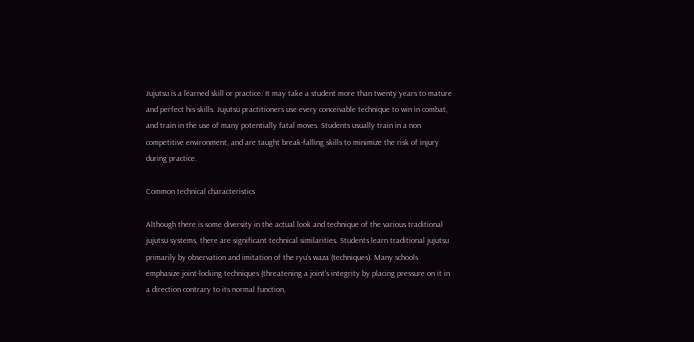Jujutsu is a learned skill or practice. It may take a student more than twenty years to mature and perfect his skills. Jujutsu practitioners use every conceivable technique to win in combat, and train in the use of many potentially fatal moves. Students usually train in a non competitive environment, and are taught break-falling skills to minimize the risk of injury during practice.

Common technical characteristics

Although there is some diversity in the actual look and technique of the various traditional jujutsu systems, there are significant technical similarities. Students learn traditional jujutsu primarily by observation and imitation of the ryu’s waza (techniques). Many schools emphasize joint-locking techniques (threatening a joint’s integrity by placing pressure on it in a direction contrary to its normal function,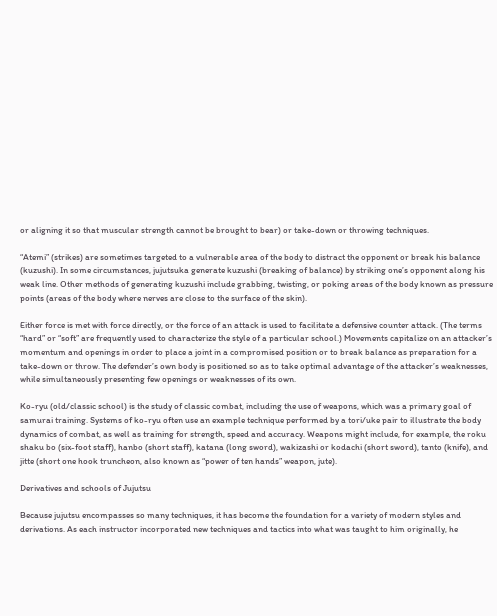or aligning it so that muscular strength cannot be brought to bear) or take-down or throwing techniques.

“Atemi” (strikes) are sometimes targeted to a vulnerable area of the body to distract the opponent or break his balance (kuzushi). In some circumstances, jujutsuka generate kuzushi (breaking of balance) by striking one’s opponent along his weak line. Other methods of generating kuzushi include grabbing, twisting, or poking areas of the body known as pressure points (areas of the body where nerves are close to the surface of the skin).

Either force is met with force directly, or the force of an attack is used to facilitate a defensive counter attack. (The terms “hard” or “soft” are frequently used to characterize the style of a particular school.) Movements capitalize on an attacker’s momentum and openings in order to place a joint in a compromised position or to break balance as preparation for a take-down or throw. The defender’s own body is positioned so as to take optimal advantage of the attacker’s weaknesses, while simultaneously presenting few openings or weaknesses of its own.

Ko-ryu (old/classic school) is the study of classic combat, including the use of weapons, which was a primary goal of samurai training. Systems of ko-ryu often use an example technique performed by a tori/uke pair to illustrate the body dynamics of combat, as well as training for strength, speed and accuracy. Weapons might include, for example, the roku shaku bo (six-foot staff), hanbo (short staff), katana (long sword), wakizashi or kodachi (short sword), tanto (knife), and jitte (short one hook truncheon, also known as “power of ten hands” weapon, jute).

Derivatives and schools of Jujutsu

Because jujutsu encompasses so many techniques, it has become the foundation for a variety of modern styles and derivations. As each instructor incorporated new techniques and tactics into what was taught to him originally, he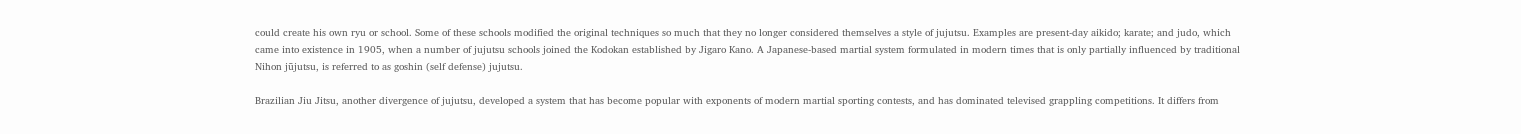could create his own ryu or school. Some of these schools modified the original techniques so much that they no longer considered themselves a style of jujutsu. Examples are present-day aikido; karate; and judo, which came into existence in 1905, when a number of jujutsu schools joined the Kodokan established by Jigaro Kano. A Japanese-based martial system formulated in modern times that is only partially influenced by traditional Nihon jūjutsu, is referred to as goshin (self defense) jujutsu.

Brazilian Jiu Jitsu, another divergence of jujutsu, developed a system that has become popular with exponents of modern martial sporting contests, and has dominated televised grappling competitions. It differs from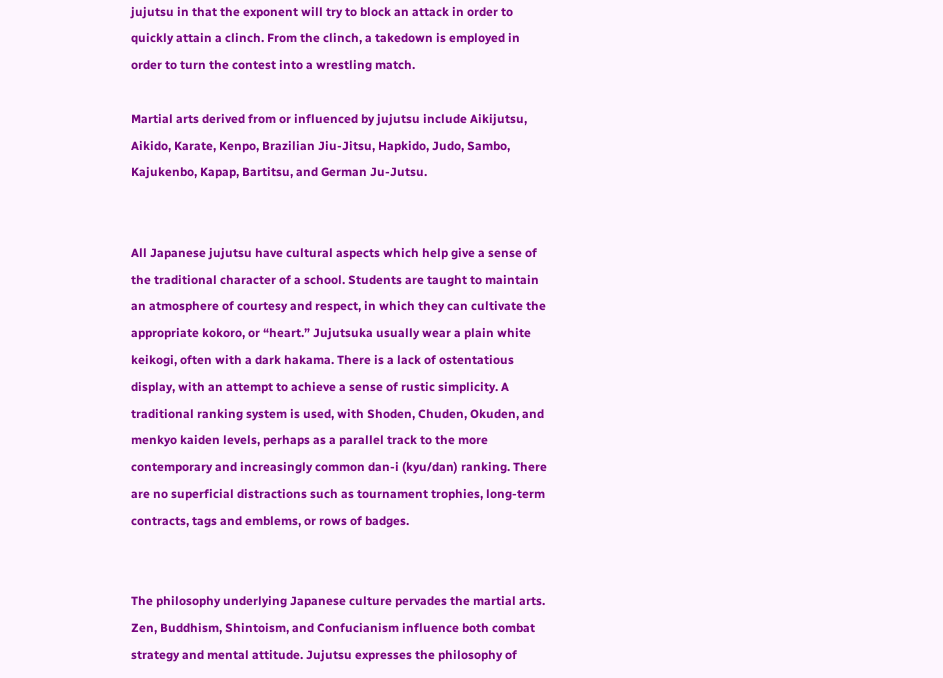jujutsu in that the exponent will try to block an attack in order to quickly attain a clinch. From the clinch, a takedown is employed in order to turn the contest into a wrestling match.

Martial arts derived from or influenced by jujutsu include Aikijutsu, Aikido, Karate, Kenpo, Brazilian Jiu-Jitsu, Hapkido, Judo, Sambo, Kajukenbo, Kapap, Bartitsu, and German Ju-Jutsu.


All Japanese jujutsu have cultural aspects which help give a sense of the traditional character of a school. Students are taught to maintain an atmosphere of courtesy and respect, in which they can cultivate the appropriate kokoro, or “heart.” Jujutsuka usually wear a plain white keikogi, often with a dark hakama. There is a lack of ostentatious display, with an attempt to achieve a sense of rustic simplicity. A traditional ranking system is used, with Shoden, Chuden, Okuden, and menkyo kaiden levels, perhaps as a parallel track to the more contemporary and increasingly common dan-i (kyu/dan) ranking. There are no superficial distractions such as tournament trophies, long-term contracts, tags and emblems, or rows of badges.


The philosophy underlying Japanese culture pervades the martial arts. Zen, Buddhism, Shintoism, and Confucianism influence both combat strategy and mental attitude. Jujutsu expresses the philosophy of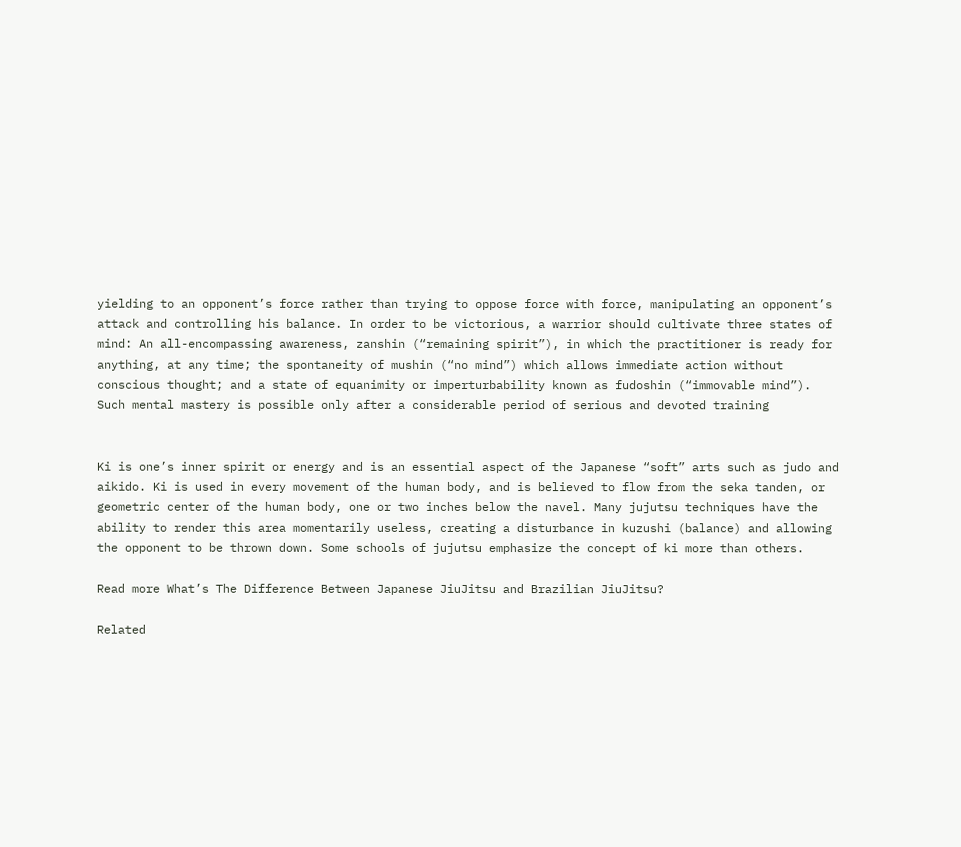yielding to an opponent’s force rather than trying to oppose force with force, manipulating an opponent’s attack and controlling his balance. In order to be victorious, a warrior should cultivate three states of mind: An all-encompassing awareness, zanshin (“remaining spirit”), in which the practitioner is ready for anything, at any time; the spontaneity of mushin (“no mind”) which allows immediate action without conscious thought; and a state of equanimity or imperturbability known as fudoshin (“immovable mind”). Such mental mastery is possible only after a considerable period of serious and devoted training


Ki is one’s inner spirit or energy and is an essential aspect of the Japanese “soft” arts such as judo and aikido. Ki is used in every movement of the human body, and is believed to flow from the seka tanden, or geometric center of the human body, one or two inches below the navel. Many jujutsu techniques have the ability to render this area momentarily useless, creating a disturbance in kuzushi (balance) and allowing the opponent to be thrown down. Some schools of jujutsu emphasize the concept of ki more than others.

Read more What’s The Difference Between Japanese JiuJitsu and Brazilian JiuJitsu?

Related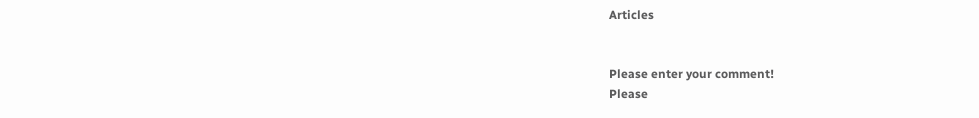Articles


Please enter your comment!
Please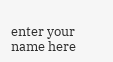enter your name here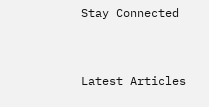Stay Connected


Latest Articles